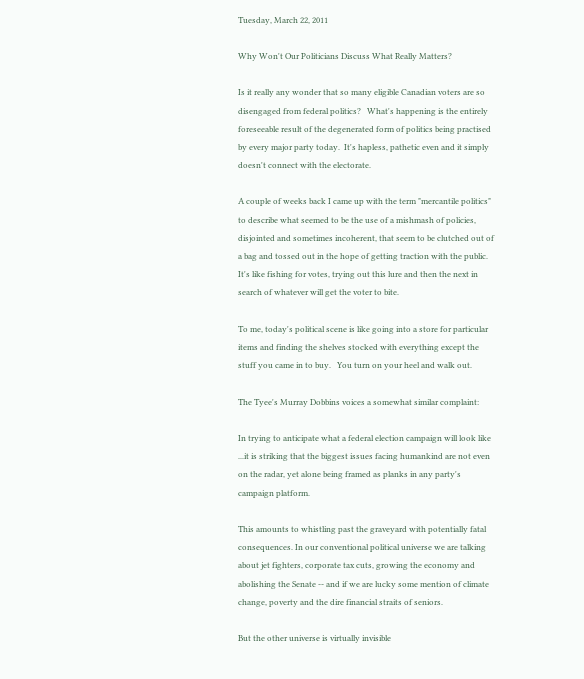Tuesday, March 22, 2011

Why Won't Our Politicians Discuss What Really Matters?

Is it really any wonder that so many eligible Canadian voters are so disengaged from federal politics?   What's happening is the entirely foreseeable result of the degenerated form of politics being practised by every major party today.  It's hapless, pathetic even and it simply doesn't connect with the electorate.

A couple of weeks back I came up with the term "mercantile politics"   to describe what seemed to be the use of a mishmash of policies, disjointed and sometimes incoherent, that seem to be clutched out of a bag and tossed out in the hope of getting traction with the public.   It's like fishing for votes, trying out this lure and then the next in search of whatever will get the voter to bite.

To me, today's political scene is like going into a store for particular items and finding the shelves stocked with everything except the stuff you came in to buy.   You turn on your heel and walk out.

The Tyee's Murray Dobbins voices a somewhat similar complaint:

In trying to anticipate what a federal election campaign will look like ...it is striking that the biggest issues facing humankind are not even on the radar, yet alone being framed as planks in any party's campaign platform.

This amounts to whistling past the graveyard with potentially fatal consequences. In our conventional political universe we are talking about jet fighters, corporate tax cuts, growing the economy and abolishing the Senate -- and if we are lucky some mention of climate change, poverty and the dire financial straits of seniors.

But the other universe is virtually invisible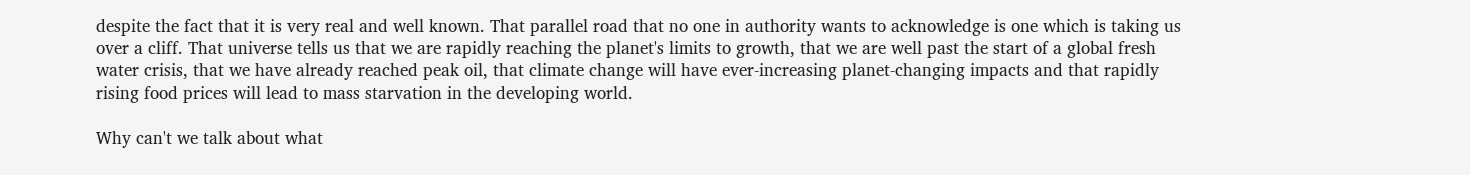despite the fact that it is very real and well known. That parallel road that no one in authority wants to acknowledge is one which is taking us over a cliff. That universe tells us that we are rapidly reaching the planet's limits to growth, that we are well past the start of a global fresh water crisis, that we have already reached peak oil, that climate change will have ever-increasing planet-changing impacts and that rapidly rising food prices will lead to mass starvation in the developing world.

Why can't we talk about what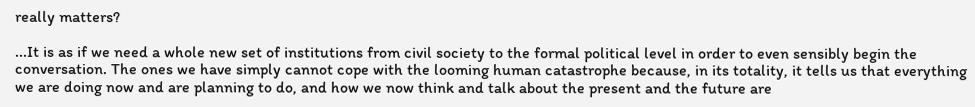really matters?

...It is as if we need a whole new set of institutions from civil society to the formal political level in order to even sensibly begin the conversation. The ones we have simply cannot cope with the looming human catastrophe because, in its totality, it tells us that everything we are doing now and are planning to do, and how we now think and talk about the present and the future are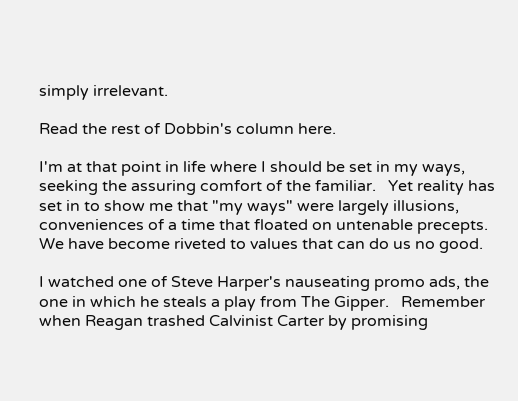simply irrelevant.

Read the rest of Dobbin's column here.

I'm at that point in life where I should be set in my ways, seeking the assuring comfort of the familiar.   Yet reality has set in to show me that "my ways" were largely illusions, conveniences of a time that floated on untenable precepts.  We have become riveted to values that can do us no good.

I watched one of Steve Harper's nauseating promo ads, the one in which he steals a play from The Gipper.   Remember when Reagan trashed Calvinist Carter by promising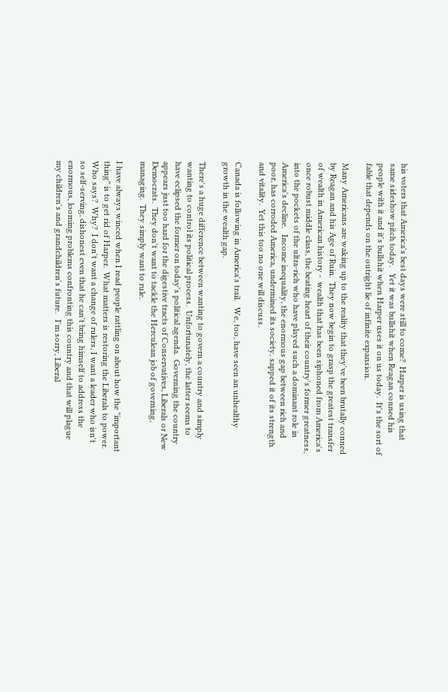his voters that America's best days were still to come?  Harper is using that same sideshow pitch today.   Yet it was bullshit when Reagan conned his people with it and it's bullshit when Harper uses it on us today.  It's the sort of fable that depends on the outright lie of infinite expansion.

Many Americans are waking up to the reality that they've been brutally conned by Reagan and his Age of Ruin.  They now begin to grasp the greatest transfer of wealth in American history -  wealth that has been siphoned from America's once robust middle class, the beating heart of their country's former greatness, into the pockets of the ultra-rich who have played such a dominant role in America's decline.   Income inequality, the enormous gap between rich and poor, has corroded America, undermined its society, sapped it of its strength and vitality.  Yet this too no one will discuss.

Canada is following in America's trail.   We, too, have seen an unhealthy growth in the wealth gap.

There's a huge difference between wanting to govern a country and simply wanting to control its political process.  Unfortunately, the latter seems to have eclipsed the former on today's political agenda.  Governing the country appears just too hard for the digestive tracts of Conservatives, Liberals or New Democrats.  They don't want to tackle the Herculean job of governing, managing.  They simply want to rule.

I have always winced when I read people rattling on about how the "important thing" is to get rid of Harper.  What matters is restoring the Liberals to power.  Who says?  Why?  I don't want a change of rulers, I want a leader who isn't so self-serving, dishonest even that he can't bring himself to address the enormous, looming problems confronting this country and that will plague my children's and grandchildren's future.   I'm sorry, Liberal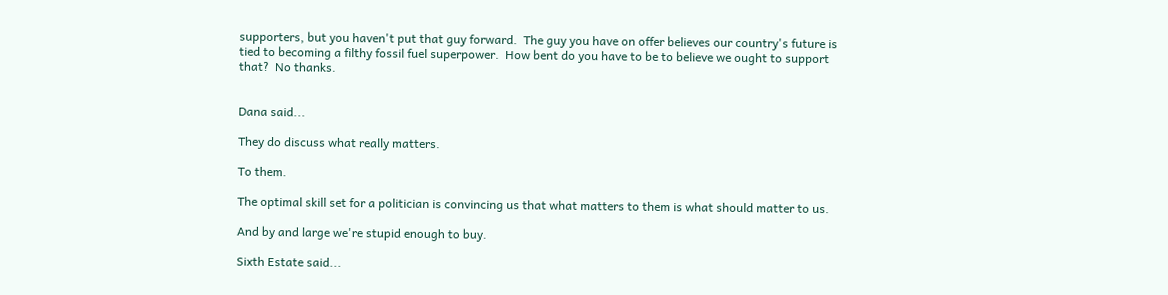supporters, but you haven't put that guy forward.  The guy you have on offer believes our country's future is tied to becoming a filthy fossil fuel superpower.  How bent do you have to be to believe we ought to support that?  No thanks.


Dana said...

They do discuss what really matters.

To them.

The optimal skill set for a politician is convincing us that what matters to them is what should matter to us.

And by and large we're stupid enough to buy.

Sixth Estate said...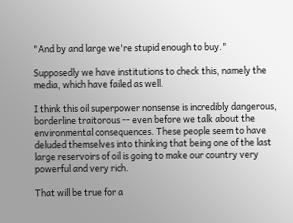"And by and large we're stupid enough to buy."

Supposedly we have institutions to check this, namely the media, which have failed as well.

I think this oil superpower nonsense is incredibly dangerous, borderline traitorous -- even before we talk about the environmental consequences. These people seem to have deluded themselves into thinking that being one of the last large reservoirs of oil is going to make our country very powerful and very rich.

That will be true for a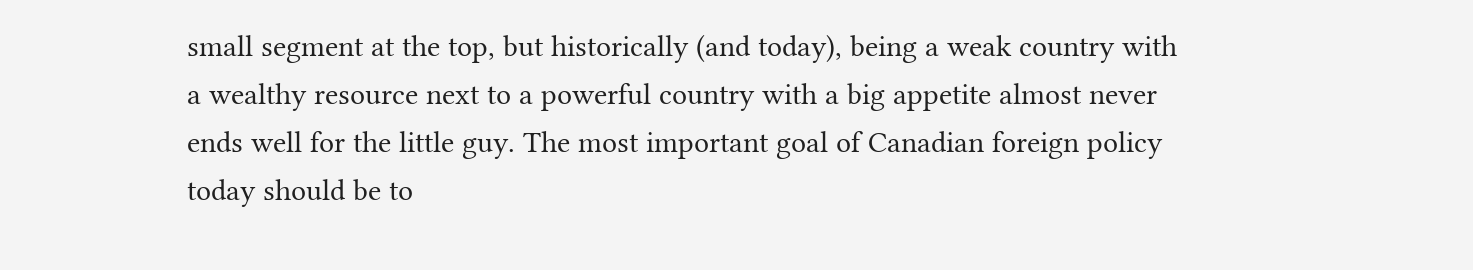small segment at the top, but historically (and today), being a weak country with a wealthy resource next to a powerful country with a big appetite almost never ends well for the little guy. The most important goal of Canadian foreign policy today should be to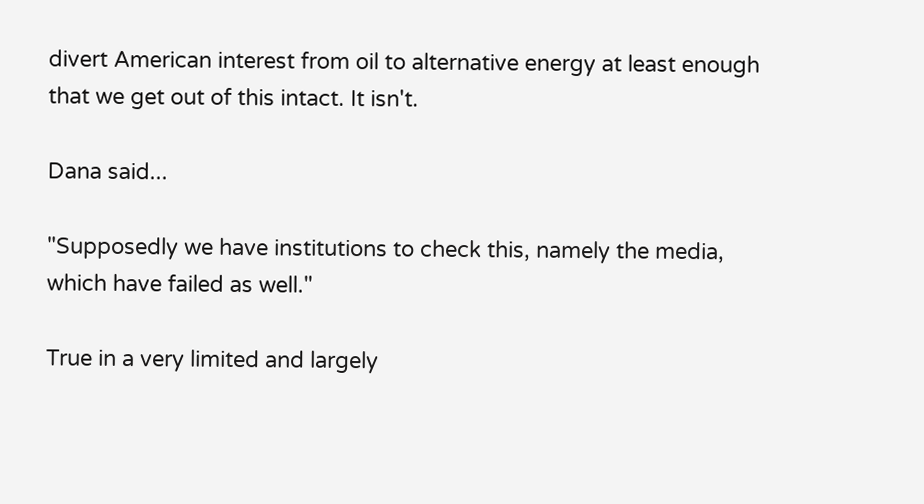divert American interest from oil to alternative energy at least enough that we get out of this intact. It isn't.

Dana said...

"Supposedly we have institutions to check this, namely the media, which have failed as well."

True in a very limited and largely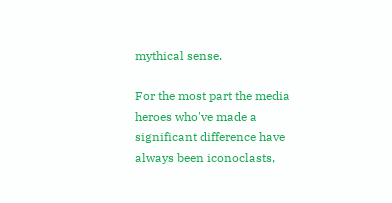mythical sense.

For the most part the media heroes who've made a significant difference have always been iconoclasts,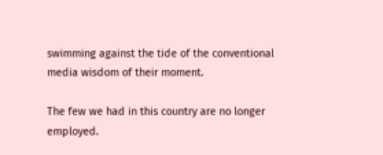swimming against the tide of the conventional media wisdom of their moment.

The few we had in this country are no longer employed.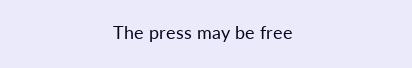The press may be free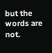but the words are not.